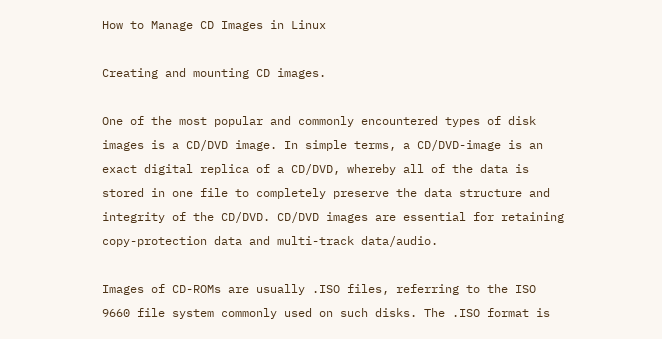How to Manage CD Images in Linux

Creating and mounting CD images.

One of the most popular and commonly encountered types of disk images is a CD/DVD image. In simple terms, a CD/DVD-image is an exact digital replica of a CD/DVD, whereby all of the data is stored in one file to completely preserve the data structure and integrity of the CD/DVD. CD/DVD images are essential for retaining copy-protection data and multi-track data/audio.

Images of CD-ROMs are usually .ISO files, referring to the ISO 9660 file system commonly used on such disks. The .ISO format is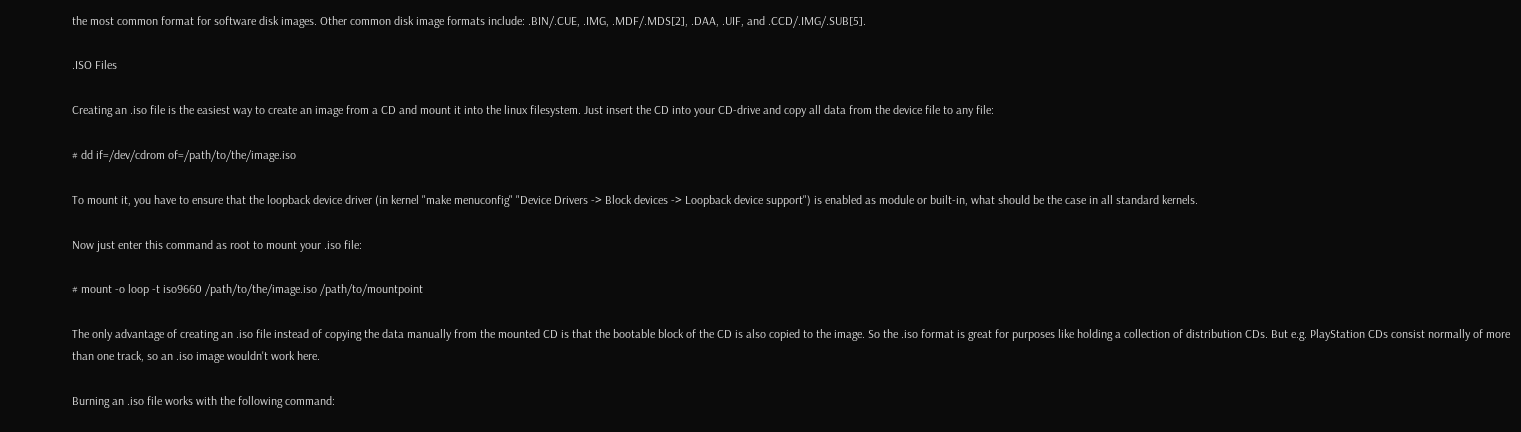the most common format for software disk images. Other common disk image formats include: .BIN/.CUE, .IMG, .MDF/.MDS[2], .DAA, .UIF, and .CCD/.IMG/.SUB[5].

.ISO Files

Creating an .iso file is the easiest way to create an image from a CD and mount it into the linux filesystem. Just insert the CD into your CD-drive and copy all data from the device file to any file:

# dd if=/dev/cdrom of=/path/to/the/image.iso

To mount it, you have to ensure that the loopback device driver (in kernel "make menuconfig" "Device Drivers -> Block devices -> Loopback device support") is enabled as module or built-in, what should be the case in all standard kernels.

Now just enter this command as root to mount your .iso file:

# mount -o loop -t iso9660 /path/to/the/image.iso /path/to/mountpoint

The only advantage of creating an .iso file instead of copying the data manually from the mounted CD is that the bootable block of the CD is also copied to the image. So the .iso format is great for purposes like holding a collection of distribution CDs. But e.g. PlayStation CDs consist normally of more than one track, so an .iso image wouldn't work here.

Burning an .iso file works with the following command: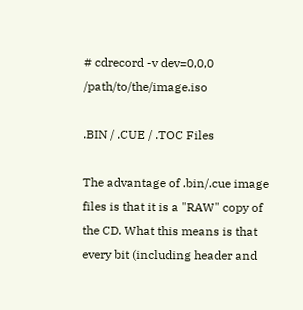# cdrecord -v dev=0,0,0 /path/to/the/image.iso

.BIN / .CUE / .TOC Files

The advantage of .bin/.cue image files is that it is a "RAW" copy of the CD. What this means is that every bit (including header and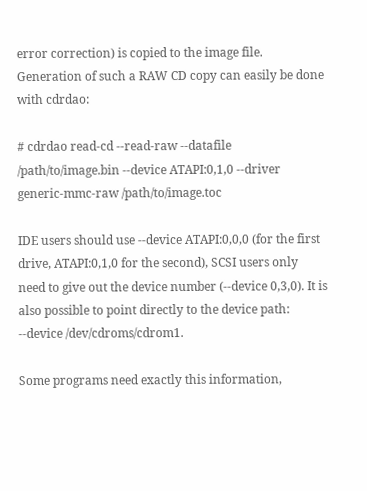error correction) is copied to the image file. Generation of such a RAW CD copy can easily be done with cdrdao:

# cdrdao read-cd --read-raw --datafile /path/to/image.bin --device ATAPI:0,1,0 --driver generic-mmc-raw /path/to/image.toc

IDE users should use --device ATAPI:0,0,0 (for the first drive, ATAPI:0,1,0 for the second), SCSI users only need to give out the device number (--device 0,3,0). It is also possible to point directly to the device path: --device /dev/cdroms/cdrom1.

Some programs need exactly this information,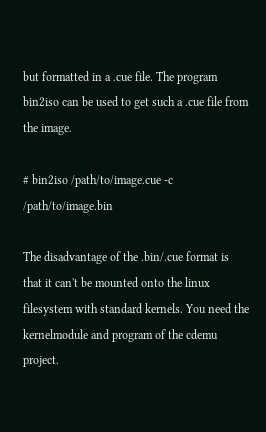but formatted in a .cue file. The program bin2iso can be used to get such a .cue file from the image.

# bin2iso /path/to/image.cue -c /path/to/image.bin

The disadvantage of the .bin/.cue format is that it can't be mounted onto the linux filesystem with standard kernels. You need the kernelmodule and program of the cdemu project.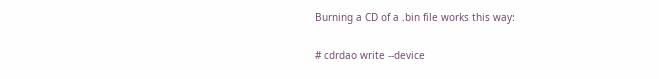Burning a CD of a .bin file works this way:

# cdrdao write --device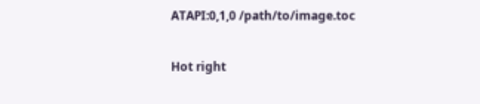ATAPI:0,1,0 /path/to/image.toc

Hot right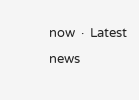now  ·  Latest news